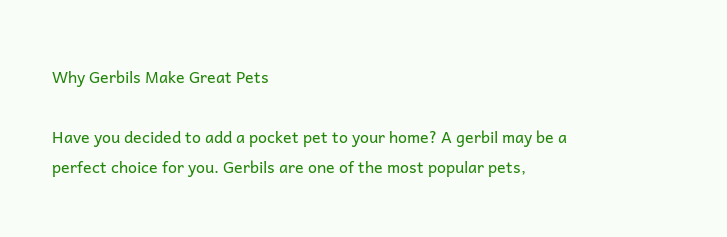Why Gerbils Make Great Pets

Have you decided to add a pocket pet to your home? A gerbil may be a perfect choice for you. Gerbils are one of the most popular pets,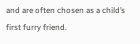and are often chosen as a child’s first furry friend.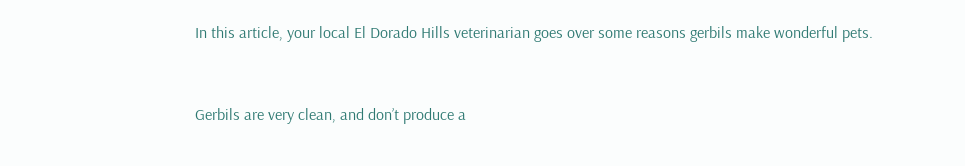In this article, your local El Dorado Hills veterinarian goes over some reasons gerbils make wonderful pets.


Gerbils are very clean, and don’t produce a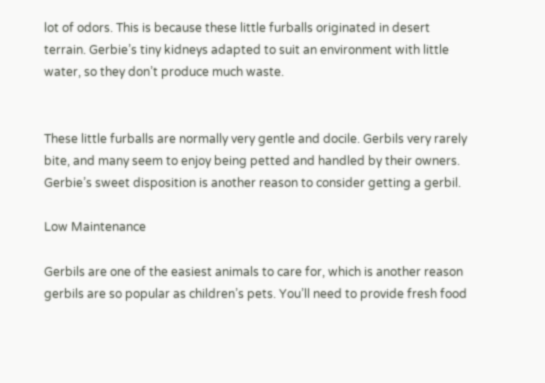lot of odors. This is because these little furballs originated in desert terrain. Gerbie’s tiny kidneys adapted to suit an environment with little water, so they don’t produce much waste.


These little furballs are normally very gentle and docile. Gerbils very rarely bite, and many seem to enjoy being petted and handled by their owners. Gerbie’s sweet disposition is another reason to consider getting a gerbil.

Low Maintenance

Gerbils are one of the easiest animals to care for, which is another reason gerbils are so popular as children’s pets. You’ll need to provide fresh food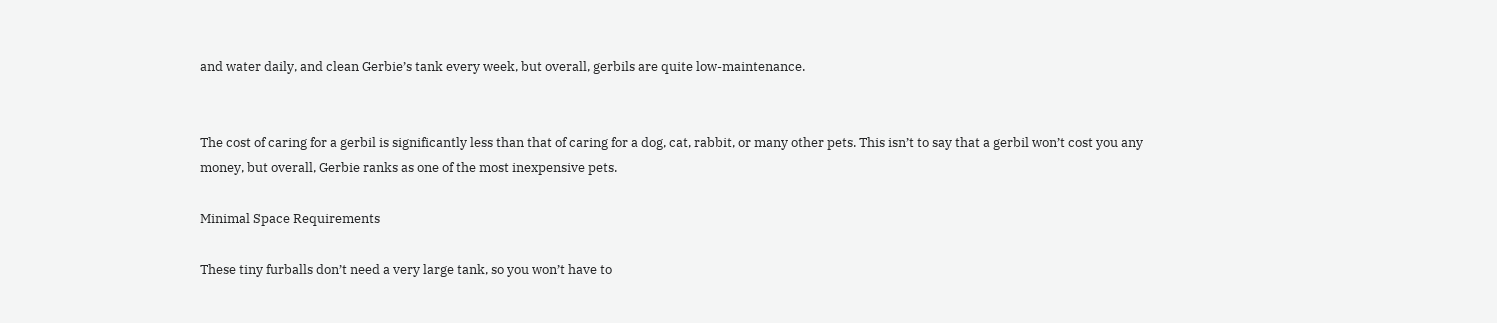and water daily, and clean Gerbie’s tank every week, but overall, gerbils are quite low-maintenance.


The cost of caring for a gerbil is significantly less than that of caring for a dog, cat, rabbit, or many other pets. This isn’t to say that a gerbil won’t cost you any money, but overall, Gerbie ranks as one of the most inexpensive pets.

Minimal Space Requirements

These tiny furballs don’t need a very large tank, so you won’t have to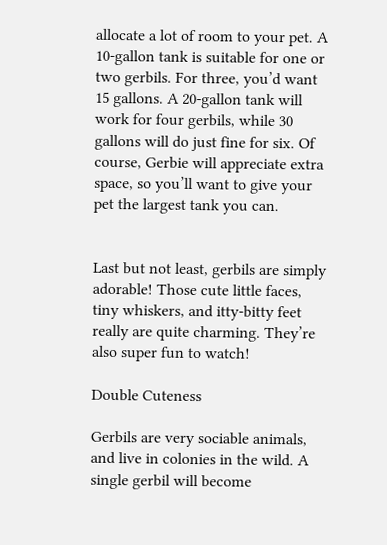allocate a lot of room to your pet. A 10-gallon tank is suitable for one or two gerbils. For three, you’d want 15 gallons. A 20-gallon tank will work for four gerbils, while 30 gallons will do just fine for six. Of course, Gerbie will appreciate extra space, so you’ll want to give your pet the largest tank you can.


Last but not least, gerbils are simply adorable! Those cute little faces, tiny whiskers, and itty-bitty feet really are quite charming. They’re also super fun to watch!

Double Cuteness

Gerbils are very sociable animals, and live in colonies in the wild. A single gerbil will become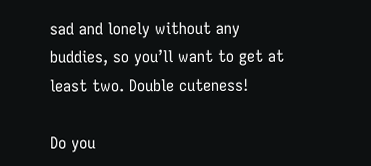sad and lonely without any buddies, so you’ll want to get at least two. Double cuteness!

Do you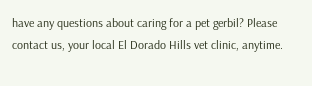have any questions about caring for a pet gerbil? Please contact us, your local El Dorado Hills vet clinic, anytime.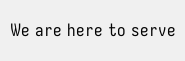We are here to serve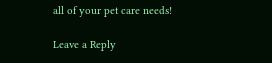all of your pet care needs!

Leave a Reply